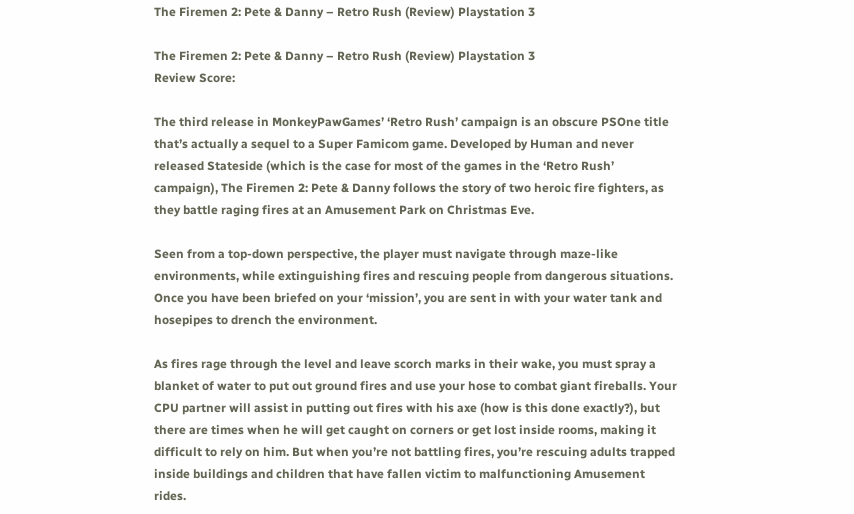The Firemen 2: Pete & Danny – Retro Rush (Review) Playstation 3

The Firemen 2: Pete & Danny – Retro Rush (Review) Playstation 3
Review Score:

The third release in MonkeyPawGames’ ‘Retro Rush’ campaign is an obscure PSOne title that’s actually a sequel to a Super Famicom game. Developed by Human and never released Stateside (which is the case for most of the games in the ‘Retro Rush’ campaign), The Firemen 2: Pete & Danny follows the story of two heroic fire fighters, as they battle raging fires at an Amusement Park on Christmas Eve.

Seen from a top-down perspective, the player must navigate through maze-like environments, while extinguishing fires and rescuing people from dangerous situations. Once you have been briefed on your ‘mission’, you are sent in with your water tank and hosepipes to drench the environment.

As fires rage through the level and leave scorch marks in their wake, you must spray a blanket of water to put out ground fires and use your hose to combat giant fireballs. Your CPU partner will assist in putting out fires with his axe (how is this done exactly?), but there are times when he will get caught on corners or get lost inside rooms, making it difficult to rely on him. But when you’re not battling fires, you’re rescuing adults trapped inside buildings and children that have fallen victim to malfunctioning Amusement rides.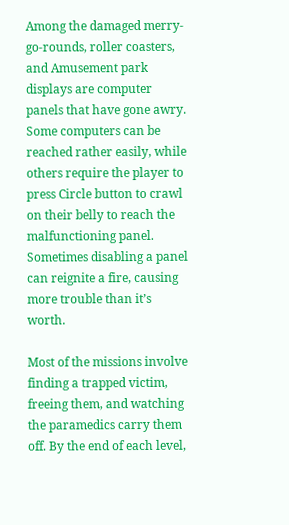Among the damaged merry-go-rounds, roller coasters, and Amusement park displays are computer panels that have gone awry. Some computers can be reached rather easily, while others require the player to press Circle button to crawl on their belly to reach the malfunctioning panel. Sometimes disabling a panel can reignite a fire, causing more trouble than it’s worth.

Most of the missions involve finding a trapped victim, freeing them, and watching the paramedics carry them off. By the end of each level,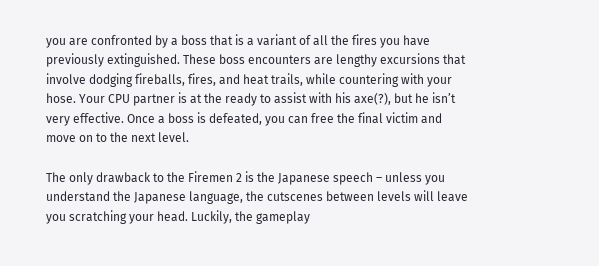you are confronted by a boss that is a variant of all the fires you have previously extinguished. These boss encounters are lengthy excursions that involve dodging fireballs, fires, and heat trails, while countering with your hose. Your CPU partner is at the ready to assist with his axe(?), but he isn’t very effective. Once a boss is defeated, you can free the final victim and move on to the next level.

The only drawback to the Firemen 2 is the Japanese speech – unless you understand the Japanese language, the cutscenes between levels will leave you scratching your head. Luckily, the gameplay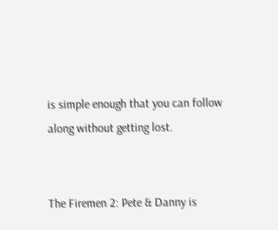is simple enough that you can follow along without getting lost.


The Firemen 2: Pete & Danny is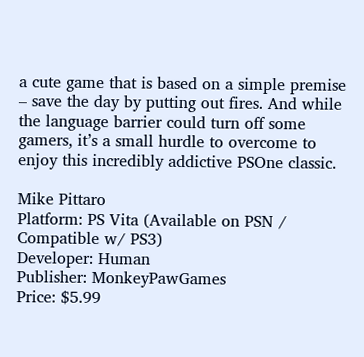a cute game that is based on a simple premise – save the day by putting out fires. And while the language barrier could turn off some gamers, it’s a small hurdle to overcome to enjoy this incredibly addictive PSOne classic.

Mike Pittaro
Platform: PS Vita (Available on PSN / Compatible w/ PS3)
Developer: Human
Publisher: MonkeyPawGames
Price: $5.99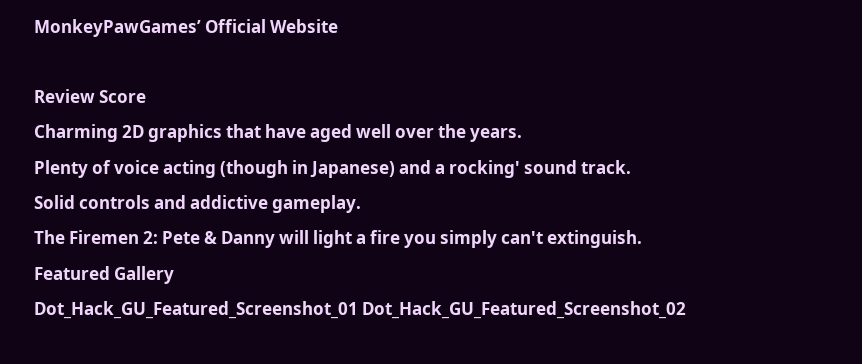MonkeyPawGames’ Official Website

Review Score
Charming 2D graphics that have aged well over the years.
Plenty of voice acting (though in Japanese) and a rocking' sound track.
Solid controls and addictive gameplay.
The Firemen 2: Pete & Danny will light a fire you simply can't extinguish.
Featured Gallery
Dot_Hack_GU_Featured_Screenshot_01 Dot_Hack_GU_Featured_Screenshot_02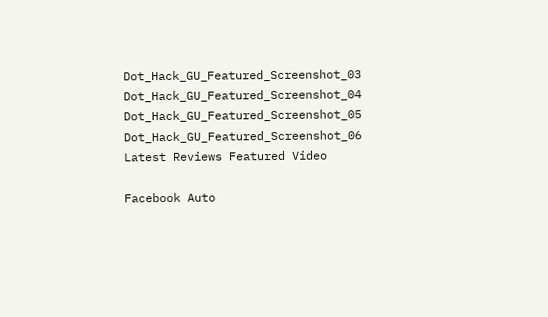Dot_Hack_GU_Featured_Screenshot_03 Dot_Hack_GU_Featured_Screenshot_04 Dot_Hack_GU_Featured_Screenshot_05 Dot_Hack_GU_Featured_Screenshot_06
Latest Reviews Featured Video

Facebook Auto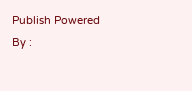Publish Powered By :